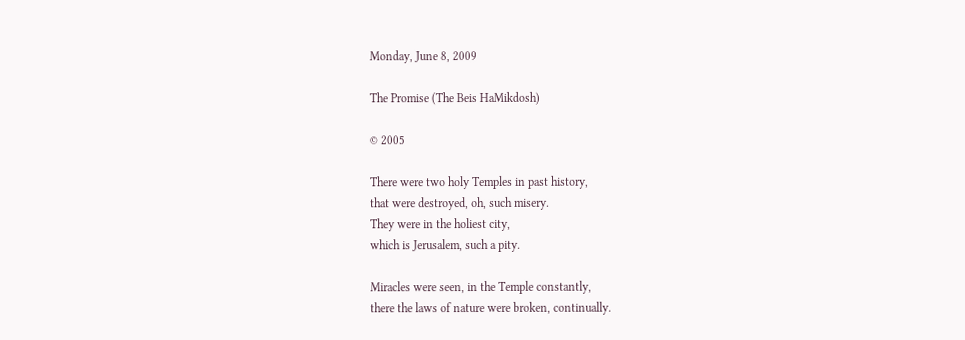Monday, June 8, 2009

The Promise (The Beis HaMikdosh)

© 2005

There were two holy Temples in past history,
that were destroyed, oh, such misery.
They were in the holiest city,
which is Jerusalem, such a pity.

Miracles were seen, in the Temple constantly,
there the laws of nature were broken, continually.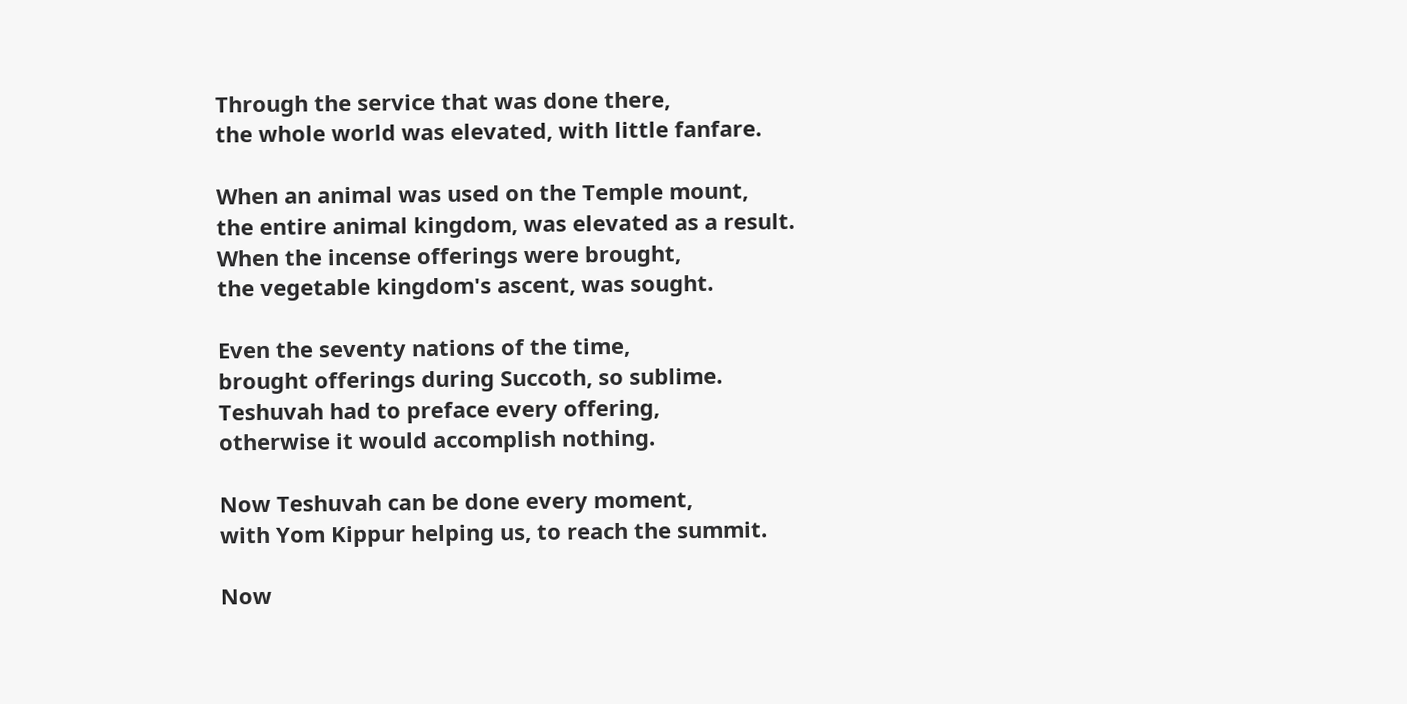Through the service that was done there,
the whole world was elevated, with little fanfare.

When an animal was used on the Temple mount,
the entire animal kingdom, was elevated as a result.
When the incense offerings were brought,
the vegetable kingdom's ascent, was sought.

Even the seventy nations of the time,
brought offerings during Succoth, so sublime.
Teshuvah had to preface every offering,
otherwise it would accomplish nothing.

Now Teshuvah can be done every moment,
with Yom Kippur helping us, to reach the summit.

Now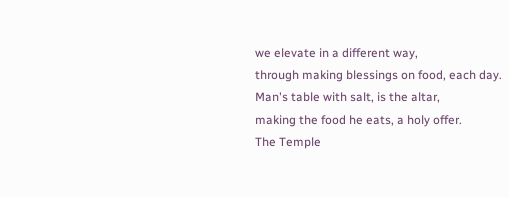we elevate in a different way,
through making blessings on food, each day.
Man's table with salt, is the altar,
making the food he eats, a holy offer.
The Temple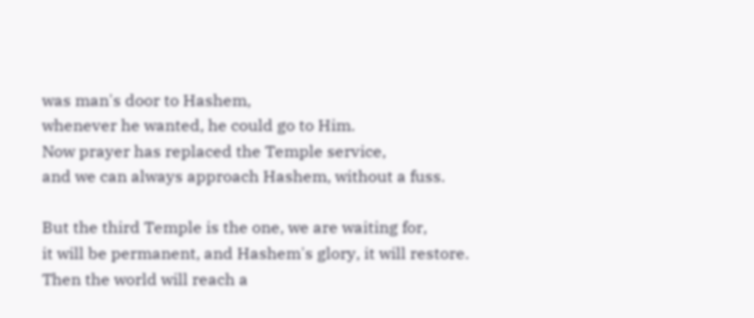was man's door to Hashem,
whenever he wanted, he could go to Him.
Now prayer has replaced the Temple service,
and we can always approach Hashem, without a fuss.

But the third Temple is the one, we are waiting for,
it will be permanent, and Hashem's glory, it will restore.
Then the world will reach a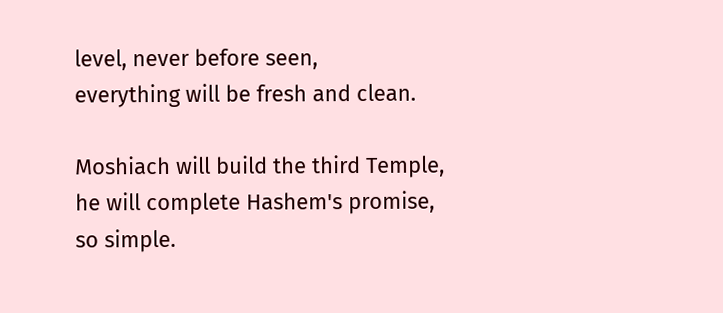level, never before seen,
everything will be fresh and clean.

Moshiach will build the third Temple,
he will complete Hashem's promise, so simple.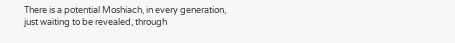There is a potential Moshiach, in every generation,
just waiting to be revealed, through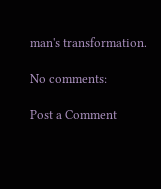man's transformation.

No comments:

Post a Comment